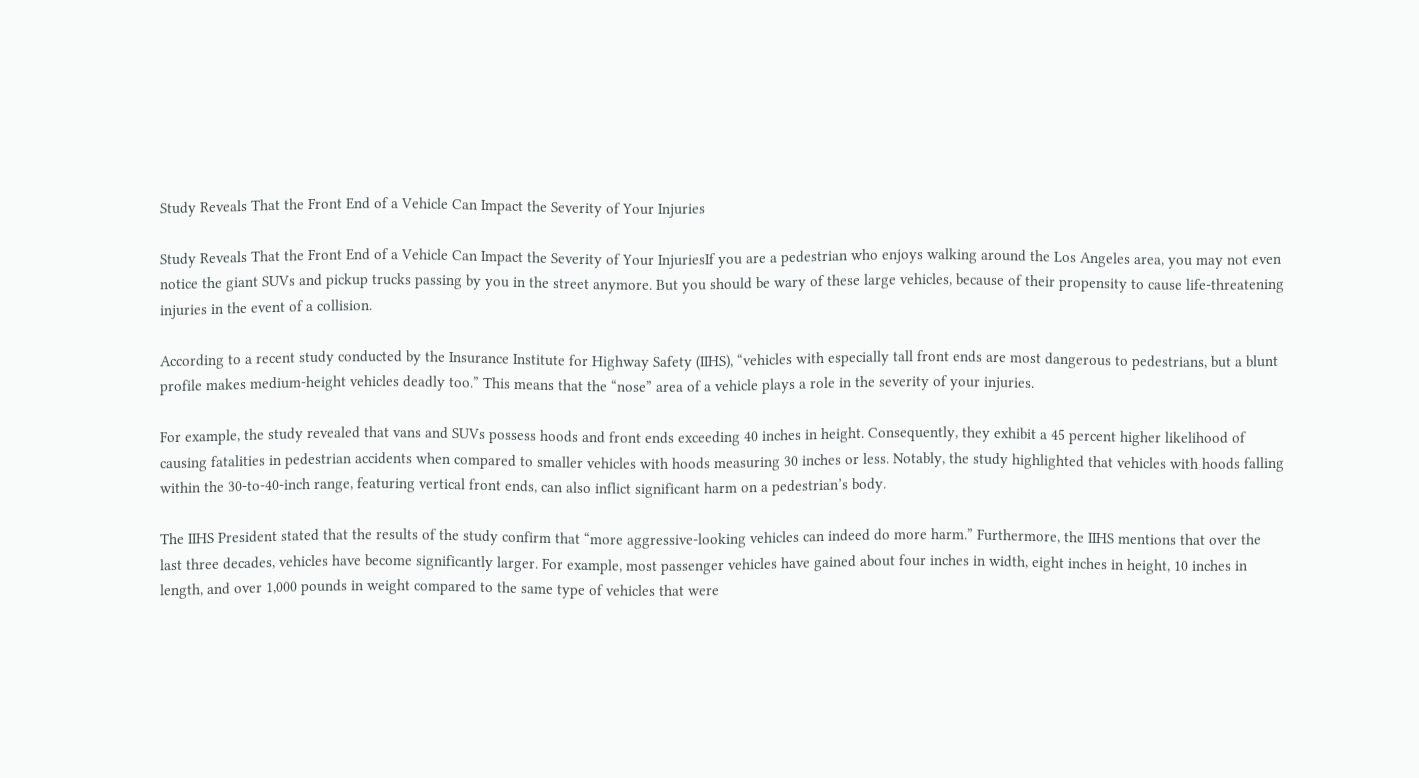Study Reveals That the Front End of a Vehicle Can Impact the Severity of Your Injuries

Study Reveals That the Front End of a Vehicle Can Impact the Severity of Your InjuriesIf you are a pedestrian who enjoys walking around the Los Angeles area, you may not even notice the giant SUVs and pickup trucks passing by you in the street anymore. But you should be wary of these large vehicles, because of their propensity to cause life-threatening injuries in the event of a collision.

According to a recent study conducted by the Insurance Institute for Highway Safety (IIHS), “vehicles with especially tall front ends are most dangerous to pedestrians, but a blunt profile makes medium-height vehicles deadly too.” This means that the “nose” area of a vehicle plays a role in the severity of your injuries.

For example, the study revealed that vans and SUVs possess hoods and front ends exceeding 40 inches in height. Consequently, they exhibit a 45 percent higher likelihood of causing fatalities in pedestrian accidents when compared to smaller vehicles with hoods measuring 30 inches or less. Notably, the study highlighted that vehicles with hoods falling within the 30-to-40-inch range, featuring vertical front ends, can also inflict significant harm on a pedestrian’s body.

The IIHS President stated that the results of the study confirm that “more aggressive-looking vehicles can indeed do more harm.” Furthermore, the IIHS mentions that over the last three decades, vehicles have become significantly larger. For example, most passenger vehicles have gained about four inches in width, eight inches in height, 10 inches in length, and over 1,000 pounds in weight compared to the same type of vehicles that were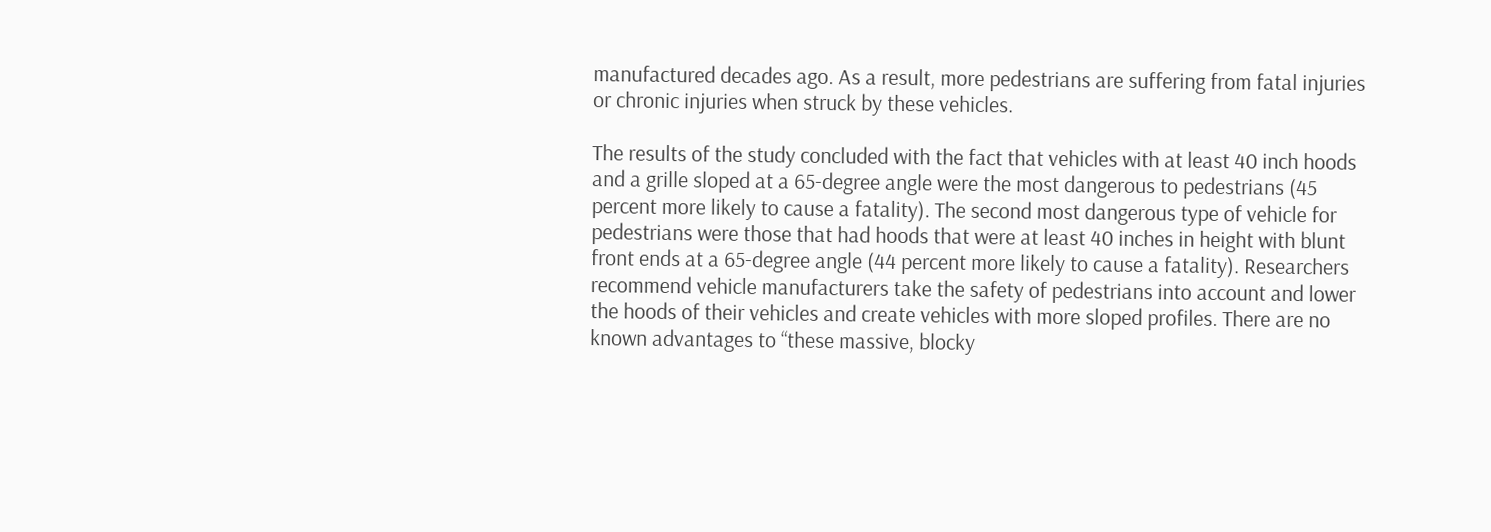manufactured decades ago. As a result, more pedestrians are suffering from fatal injuries or chronic injuries when struck by these vehicles.

The results of the study concluded with the fact that vehicles with at least 40 inch hoods and a grille sloped at a 65-degree angle were the most dangerous to pedestrians (45 percent more likely to cause a fatality). The second most dangerous type of vehicle for pedestrians were those that had hoods that were at least 40 inches in height with blunt front ends at a 65-degree angle (44 percent more likely to cause a fatality). Researchers recommend vehicle manufacturers take the safety of pedestrians into account and lower the hoods of their vehicles and create vehicles with more sloped profiles. There are no known advantages to “these massive, blocky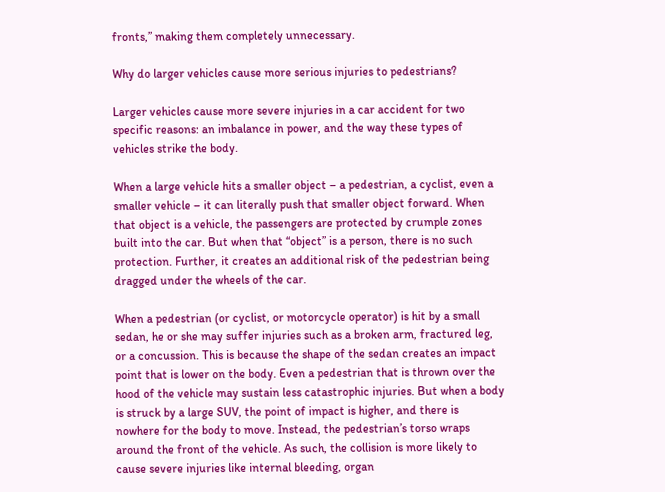fronts,” making them completely unnecessary.

Why do larger vehicles cause more serious injuries to pedestrians?

Larger vehicles cause more severe injuries in a car accident for two specific reasons: an imbalance in power, and the way these types of vehicles strike the body.

When a large vehicle hits a smaller object – a pedestrian, a cyclist, even a smaller vehicle – it can literally push that smaller object forward. When that object is a vehicle, the passengers are protected by crumple zones built into the car. But when that “object” is a person, there is no such protection. Further, it creates an additional risk of the pedestrian being dragged under the wheels of the car.

When a pedestrian (or cyclist, or motorcycle operator) is hit by a small sedan, he or she may suffer injuries such as a broken arm, fractured leg, or a concussion. This is because the shape of the sedan creates an impact point that is lower on the body. Even a pedestrian that is thrown over the hood of the vehicle may sustain less catastrophic injuries. But when a body is struck by a large SUV, the point of impact is higher, and there is nowhere for the body to move. Instead, the pedestrian’s torso wraps around the front of the vehicle. As such, the collision is more likely to cause severe injuries like internal bleeding, organ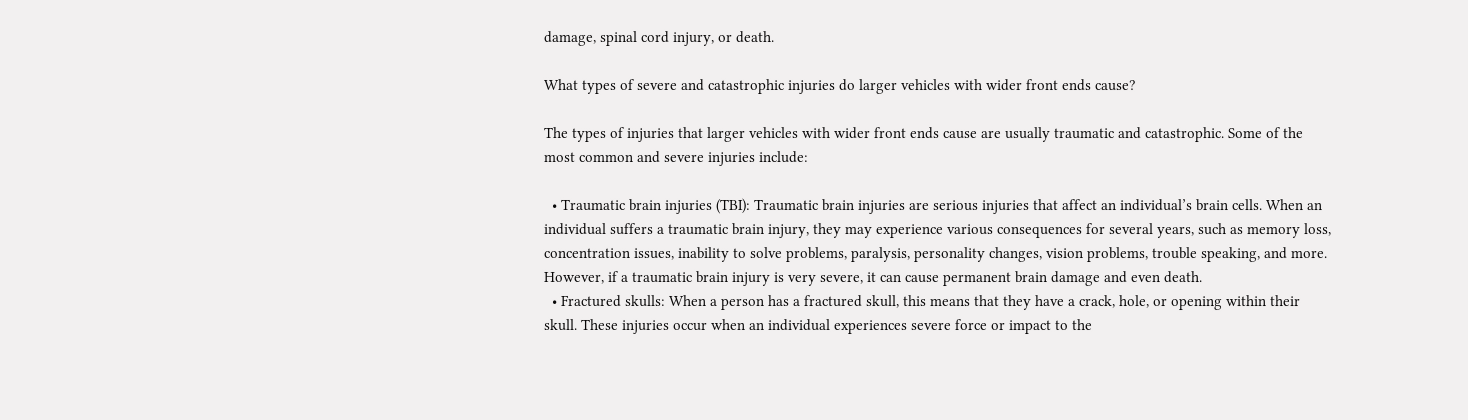damage, spinal cord injury, or death.

What types of severe and catastrophic injuries do larger vehicles with wider front ends cause?

The types of injuries that larger vehicles with wider front ends cause are usually traumatic and catastrophic. Some of the most common and severe injuries include:

  • Traumatic brain injuries (TBI): Traumatic brain injuries are serious injuries that affect an individual’s brain cells. When an individual suffers a traumatic brain injury, they may experience various consequences for several years, such as memory loss, concentration issues, inability to solve problems, paralysis, personality changes, vision problems, trouble speaking, and more. However, if a traumatic brain injury is very severe, it can cause permanent brain damage and even death.
  • Fractured skulls: When a person has a fractured skull, this means that they have a crack, hole, or opening within their skull. These injuries occur when an individual experiences severe force or impact to the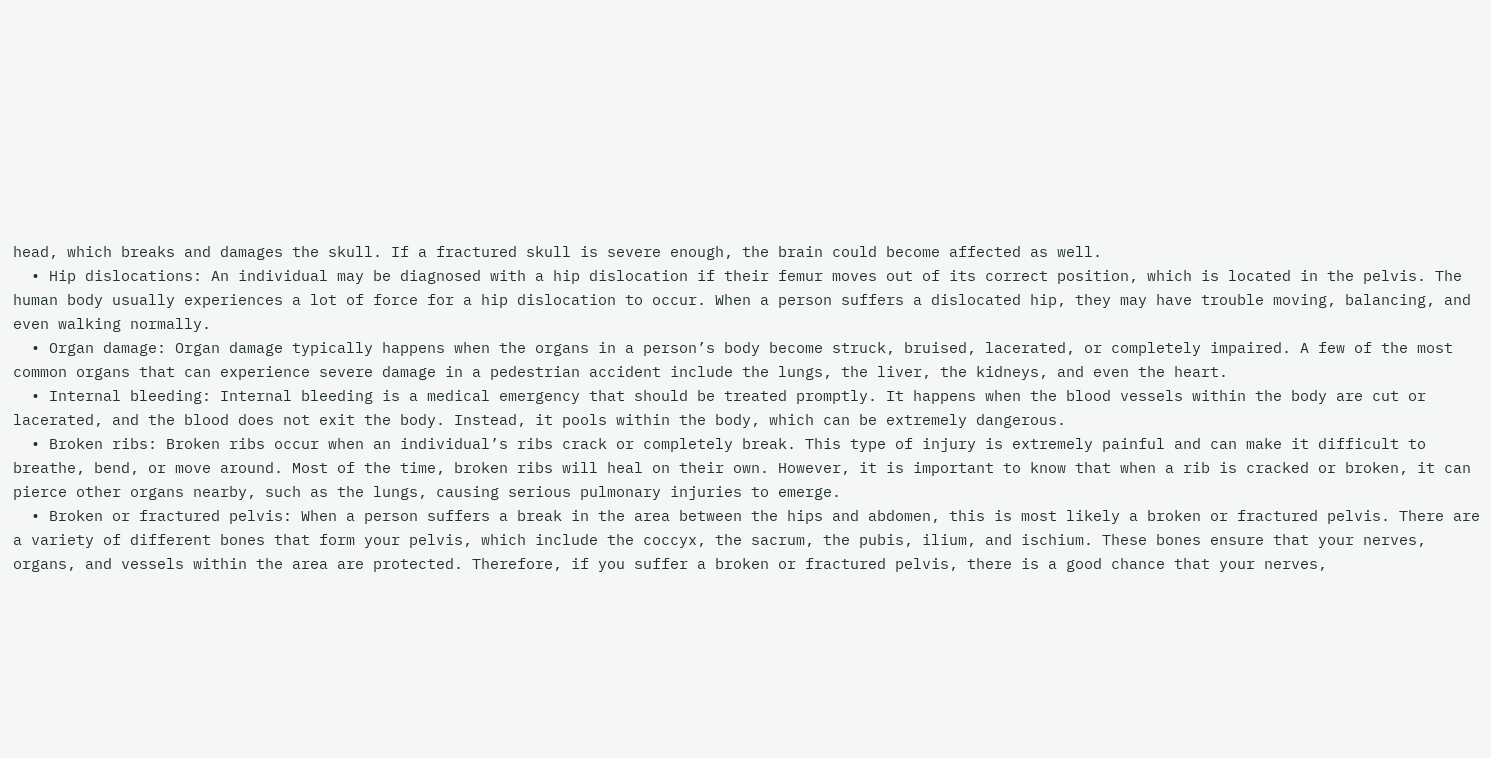head, which breaks and damages the skull. If a fractured skull is severe enough, the brain could become affected as well.
  • Hip dislocations: An individual may be diagnosed with a hip dislocation if their femur moves out of its correct position, which is located in the pelvis. The human body usually experiences a lot of force for a hip dislocation to occur. When a person suffers a dislocated hip, they may have trouble moving, balancing, and even walking normally.
  • Organ damage: Organ damage typically happens when the organs in a person’s body become struck, bruised, lacerated, or completely impaired. A few of the most common organs that can experience severe damage in a pedestrian accident include the lungs, the liver, the kidneys, and even the heart.
  • Internal bleeding: Internal bleeding is a medical emergency that should be treated promptly. It happens when the blood vessels within the body are cut or lacerated, and the blood does not exit the body. Instead, it pools within the body, which can be extremely dangerous.
  • Broken ribs: Broken ribs occur when an individual’s ribs crack or completely break. This type of injury is extremely painful and can make it difficult to breathe, bend, or move around. Most of the time, broken ribs will heal on their own. However, it is important to know that when a rib is cracked or broken, it can pierce other organs nearby, such as the lungs, causing serious pulmonary injuries to emerge.
  • Broken or fractured pelvis: When a person suffers a break in the area between the hips and abdomen, this is most likely a broken or fractured pelvis. There are a variety of different bones that form your pelvis, which include the coccyx, the sacrum, the pubis, ilium, and ischium. These bones ensure that your nerves, organs, and vessels within the area are protected. Therefore, if you suffer a broken or fractured pelvis, there is a good chance that your nerves,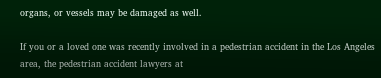organs, or vessels may be damaged as well.

If you or a loved one was recently involved in a pedestrian accident in the Los Angeles area, the pedestrian accident lawyers at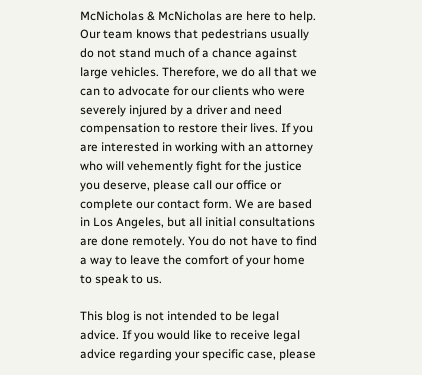McNicholas & McNicholas are here to help. Our team knows that pedestrians usually do not stand much of a chance against large vehicles. Therefore, we do all that we can to advocate for our clients who were severely injured by a driver and need compensation to restore their lives. If you are interested in working with an attorney who will vehemently fight for the justice you deserve, please call our office or complete our contact form. We are based in Los Angeles, but all initial consultations are done remotely. You do not have to find a way to leave the comfort of your home to speak to us.

This blog is not intended to be legal advice. If you would like to receive legal advice regarding your specific case, please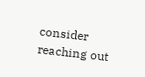consider reaching out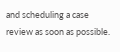and scheduling a case review as soon as possible.